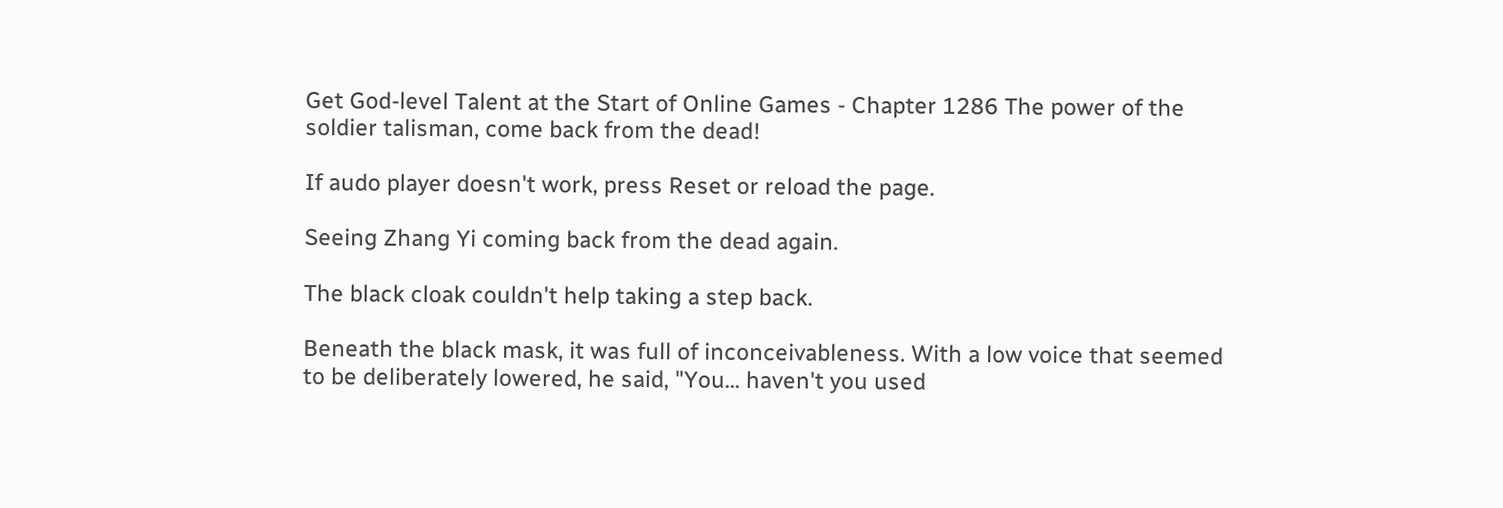Get God-level Talent at the Start of Online Games - Chapter 1286 The power of the soldier talisman, come back from the dead!

If audo player doesn't work, press Reset or reload the page.

Seeing Zhang Yi coming back from the dead again.

The black cloak couldn't help taking a step back.

Beneath the black mask, it was full of inconceivableness. With a low voice that seemed to be deliberately lowered, he said, "You... haven't you used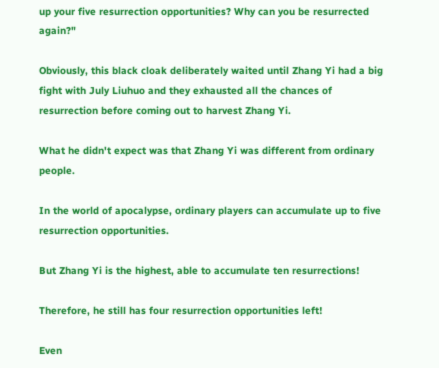up your five resurrection opportunities? Why can you be resurrected again?"

Obviously, this black cloak deliberately waited until Zhang Yi had a big fight with July Liuhuo and they exhausted all the chances of resurrection before coming out to harvest Zhang Yi.

What he didn't expect was that Zhang Yi was different from ordinary people.

In the world of apocalypse, ordinary players can accumulate up to five resurrection opportunities.

But Zhang Yi is the highest, able to accumulate ten resurrections!

Therefore, he still has four resurrection opportunities left!

Even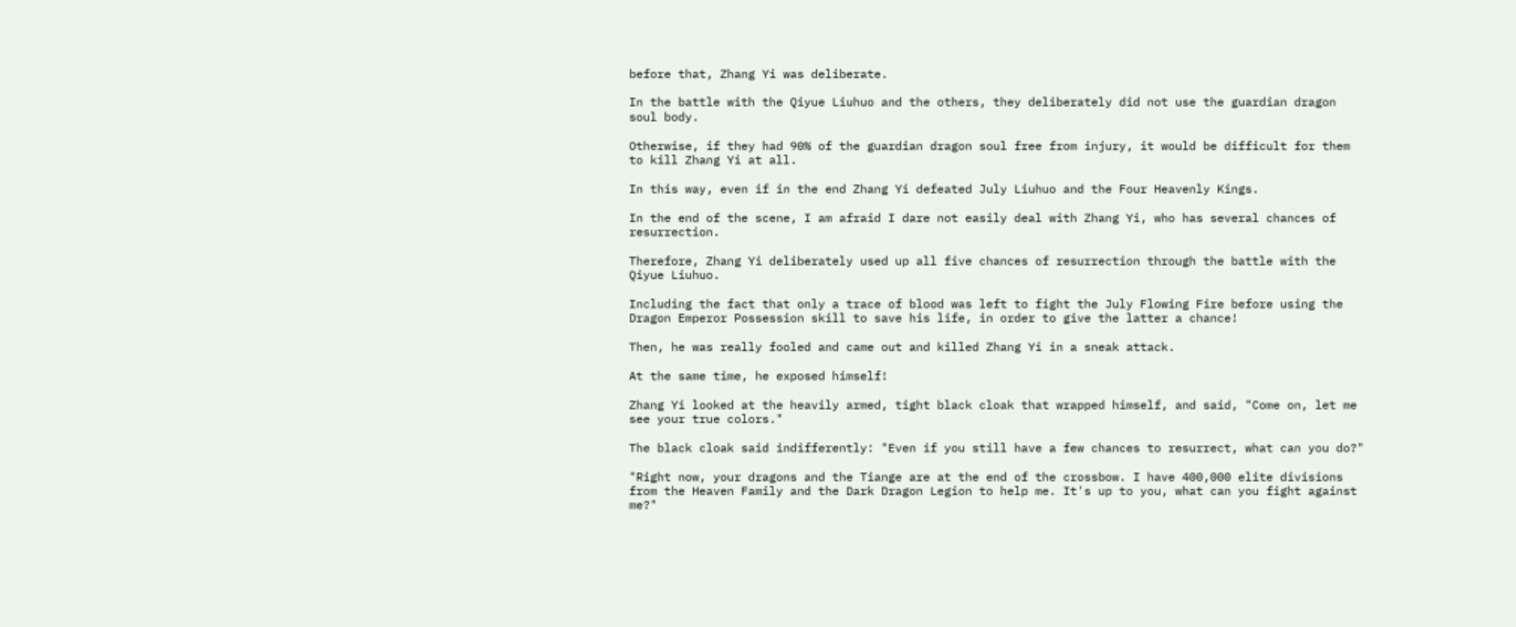before that, Zhang Yi was deliberate.

In the battle with the Qiyue Liuhuo and the others, they deliberately did not use the guardian dragon soul body.

Otherwise, if they had 90% of the guardian dragon soul free from injury, it would be difficult for them to kill Zhang Yi at all.

In this way, even if in the end Zhang Yi defeated July Liuhuo and the Four Heavenly Kings.

In the end of the scene, I am afraid I dare not easily deal with Zhang Yi, who has several chances of resurrection.

Therefore, Zhang Yi deliberately used up all five chances of resurrection through the battle with the Qiyue Liuhuo.

Including the fact that only a trace of blood was left to fight the July Flowing Fire before using the Dragon Emperor Possession skill to save his life, in order to give the latter a chance!

Then, he was really fooled and came out and killed Zhang Yi in a sneak attack.

At the same time, he exposed himself!

Zhang Yi looked at the heavily armed, tight black cloak that wrapped himself, and said, "Come on, let me see your true colors."

The black cloak said indifferently: "Even if you still have a few chances to resurrect, what can you do?"

"Right now, your dragons and the Tiange are at the end of the crossbow. I have 400,000 elite divisions from the Heaven Family and the Dark Dragon Legion to help me. It's up to you, what can you fight against me?"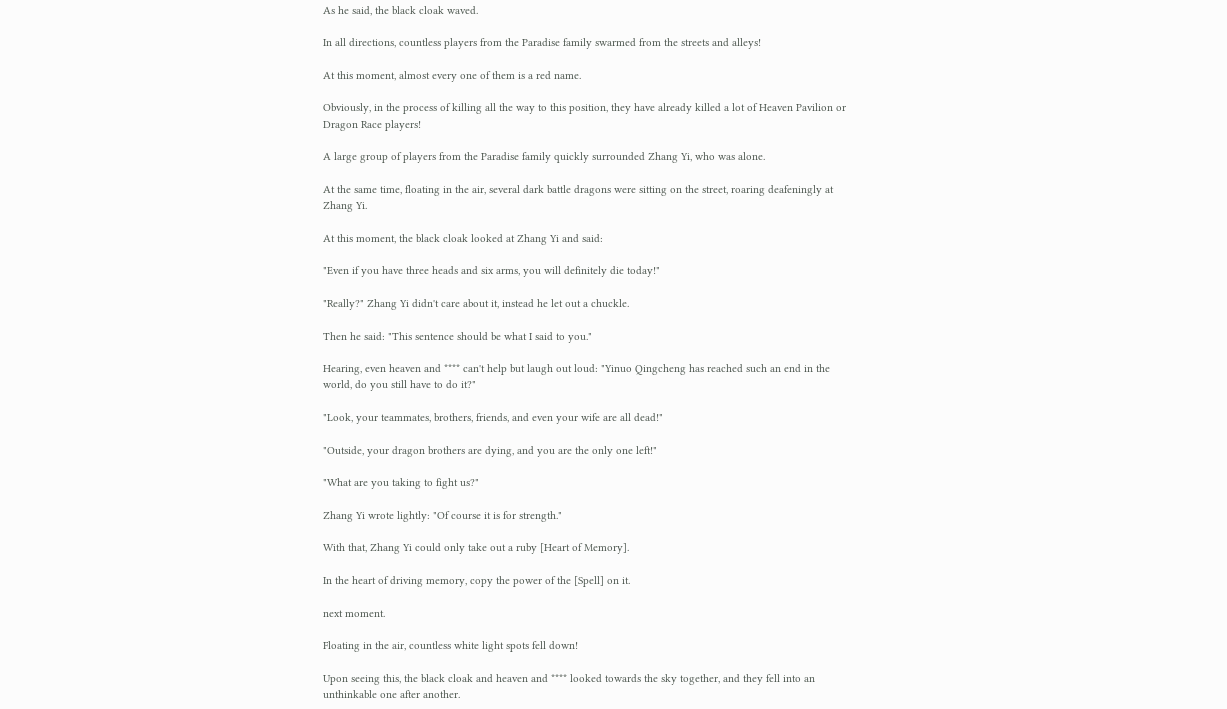As he said, the black cloak waved.

In all directions, countless players from the Paradise family swarmed from the streets and alleys!

At this moment, almost every one of them is a red name.

Obviously, in the process of killing all the way to this position, they have already killed a lot of Heaven Pavilion or Dragon Race players!

A large group of players from the Paradise family quickly surrounded Zhang Yi, who was alone.

At the same time, floating in the air, several dark battle dragons were sitting on the street, roaring deafeningly at Zhang Yi.

At this moment, the black cloak looked at Zhang Yi and said:

"Even if you have three heads and six arms, you will definitely die today!"

"Really?" Zhang Yi didn't care about it, instead he let out a chuckle.

Then he said: "This sentence should be what I said to you."

Hearing, even heaven and **** can't help but laugh out loud: "Yinuo Qingcheng has reached such an end in the world, do you still have to do it?"

"Look, your teammates, brothers, friends, and even your wife are all dead!"

"Outside, your dragon brothers are dying, and you are the only one left!"

"What are you taking to fight us?"

Zhang Yi wrote lightly: "Of course it is for strength."

With that, Zhang Yi could only take out a ruby [Heart of Memory].

In the heart of driving memory, copy the power of the [Spell] on it.

next moment.

Floating in the air, countless white light spots fell down!

Upon seeing this, the black cloak and heaven and **** looked towards the sky together, and they fell into an unthinkable one after another.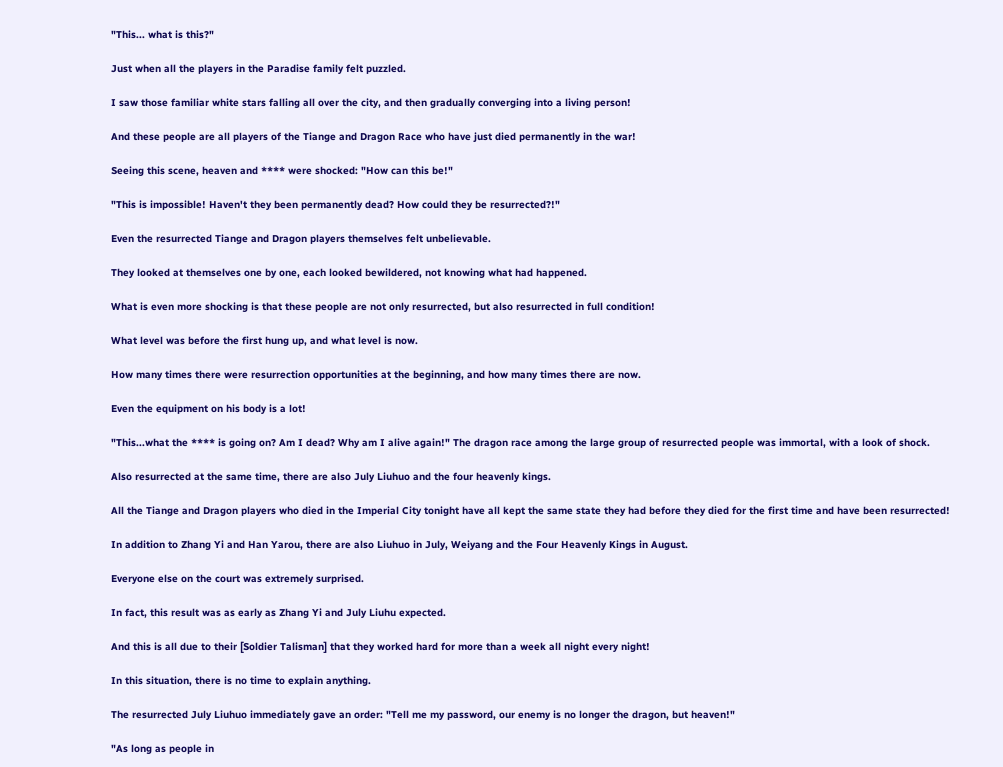"This... what is this?"

Just when all the players in the Paradise family felt puzzled.

I saw those familiar white stars falling all over the city, and then gradually converging into a living person!

And these people are all players of the Tiange and Dragon Race who have just died permanently in the war!

Seeing this scene, heaven and **** were shocked: "How can this be!"

"This is impossible! Haven't they been permanently dead? How could they be resurrected?!"

Even the resurrected Tiange and Dragon players themselves felt unbelievable.

They looked at themselves one by one, each looked bewildered, not knowing what had happened.

What is even more shocking is that these people are not only resurrected, but also resurrected in full condition!

What level was before the first hung up, and what level is now.

How many times there were resurrection opportunities at the beginning, and how many times there are now.

Even the equipment on his body is a lot!

"This...what the **** is going on? Am I dead? Why am I alive again!" The dragon race among the large group of resurrected people was immortal, with a look of shock.

Also resurrected at the same time, there are also July Liuhuo and the four heavenly kings.

All the Tiange and Dragon players who died in the Imperial City tonight have all kept the same state they had before they died for the first time and have been resurrected!

In addition to Zhang Yi and Han Yarou, there are also Liuhuo in July, Weiyang and the Four Heavenly Kings in August.

Everyone else on the court was extremely surprised.

In fact, this result was as early as Zhang Yi and July Liuhu expected.

And this is all due to their [Soldier Talisman] that they worked hard for more than a week all night every night!

In this situation, there is no time to explain anything.

The resurrected July Liuhuo immediately gave an order: "Tell me my password, our enemy is no longer the dragon, but heaven!"

"As long as people in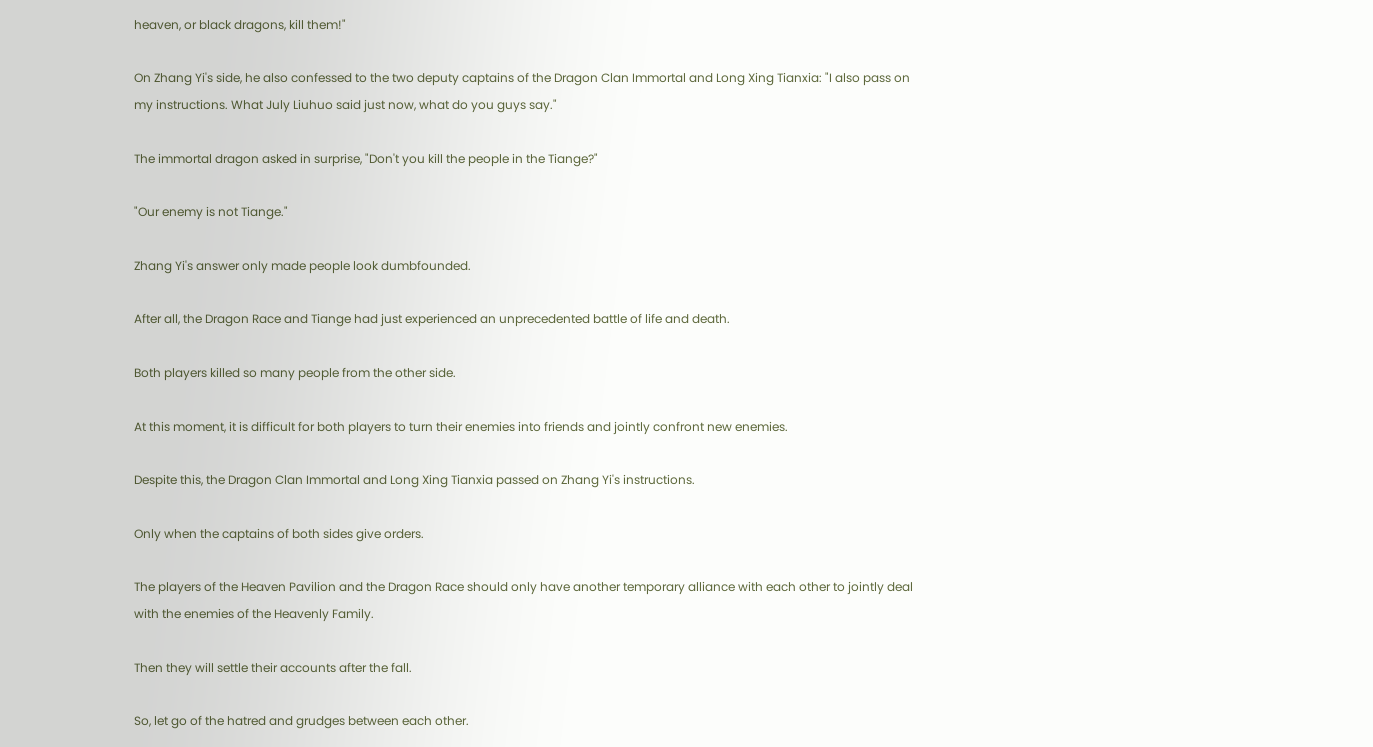heaven, or black dragons, kill them!"

On Zhang Yi's side, he also confessed to the two deputy captains of the Dragon Clan Immortal and Long Xing Tianxia: "I also pass on my instructions. What July Liuhuo said just now, what do you guys say."

The immortal dragon asked in surprise, "Don't you kill the people in the Tiange?"

"Our enemy is not Tiange."

Zhang Yi's answer only made people look dumbfounded.

After all, the Dragon Race and Tiange had just experienced an unprecedented battle of life and death.

Both players killed so many people from the other side.

At this moment, it is difficult for both players to turn their enemies into friends and jointly confront new enemies.

Despite this, the Dragon Clan Immortal and Long Xing Tianxia passed on Zhang Yi's instructions.

Only when the captains of both sides give orders.

The players of the Heaven Pavilion and the Dragon Race should only have another temporary alliance with each other to jointly deal with the enemies of the Heavenly Family.

Then they will settle their accounts after the fall.

So, let go of the hatred and grudges between each other.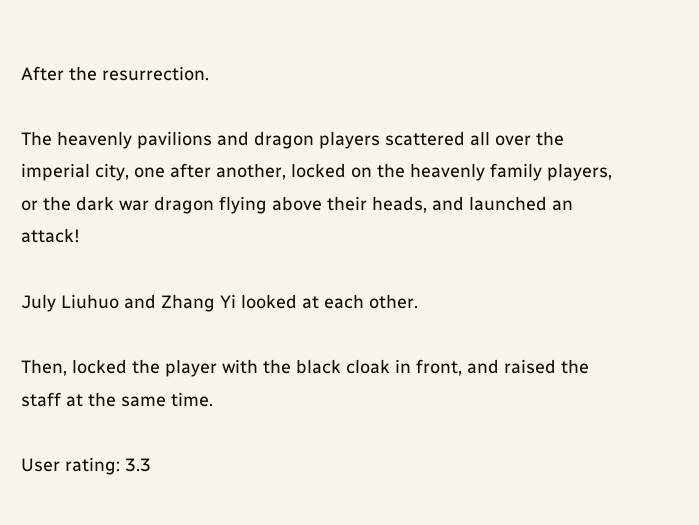After the resurrection.

The heavenly pavilions and dragon players scattered all over the imperial city, one after another, locked on the heavenly family players, or the dark war dragon flying above their heads, and launched an attack!

July Liuhuo and Zhang Yi looked at each other.

Then, locked the player with the black cloak in front, and raised the staff at the same time.

User rating: 3.3